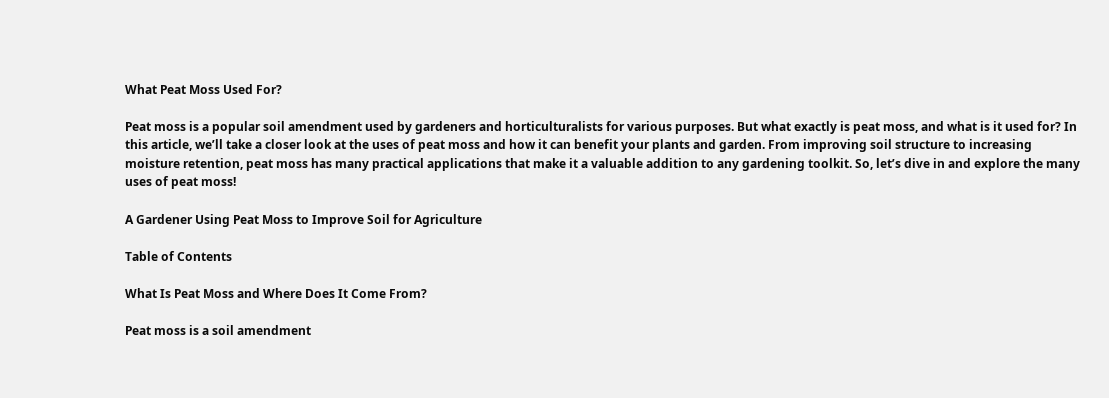What Peat Moss Used For?

Peat moss is a popular soil amendment used by gardeners and horticulturalists for various purposes. But what exactly is peat moss, and what is it used for? In this article, we’ll take a closer look at the uses of peat moss and how it can benefit your plants and garden. From improving soil structure to increasing moisture retention, peat moss has many practical applications that make it a valuable addition to any gardening toolkit. So, let’s dive in and explore the many uses of peat moss!

A Gardener Using Peat Moss to Improve Soil for Agriculture

Table of Contents

What Is Peat Moss and Where Does It Come From?

Peat moss is a soil amendment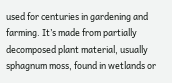used for centuries in gardening and farming. It’s made from partially decomposed plant material, usually sphagnum moss, found in wetlands or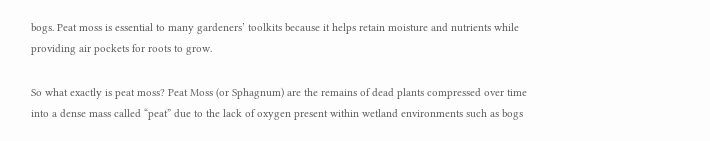bogs. Peat moss is essential to many gardeners’ toolkits because it helps retain moisture and nutrients while providing air pockets for roots to grow.

So what exactly is peat moss? Peat Moss (or Sphagnum) are the remains of dead plants compressed over time into a dense mass called “peat” due to the lack of oxygen present within wetland environments such as bogs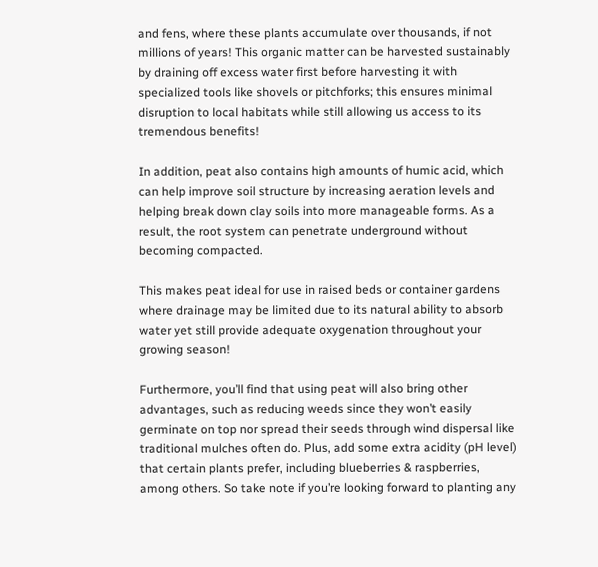and fens, where these plants accumulate over thousands, if not millions of years! This organic matter can be harvested sustainably by draining off excess water first before harvesting it with specialized tools like shovels or pitchforks; this ensures minimal disruption to local habitats while still allowing us access to its tremendous benefits!

In addition, peat also contains high amounts of humic acid, which can help improve soil structure by increasing aeration levels and helping break down clay soils into more manageable forms. As a result, the root system can penetrate underground without becoming compacted.

This makes peat ideal for use in raised beds or container gardens where drainage may be limited due to its natural ability to absorb water yet still provide adequate oxygenation throughout your growing season!

Furthermore, you’ll find that using peat will also bring other advantages, such as reducing weeds since they won’t easily germinate on top nor spread their seeds through wind dispersal like traditional mulches often do. Plus, add some extra acidity (pH level) that certain plants prefer, including blueberries & raspberries, among others. So take note if you’re looking forward to planting any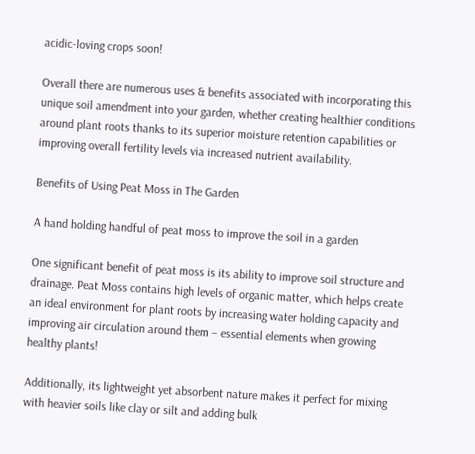acidic-loving crops soon!

Overall there are numerous uses & benefits associated with incorporating this unique soil amendment into your garden, whether creating healthier conditions around plant roots thanks to its superior moisture retention capabilities or improving overall fertility levels via increased nutrient availability.

Benefits of Using Peat Moss in The Garden

A hand holding handful of peat moss to improve the soil in a garden

One significant benefit of peat moss is its ability to improve soil structure and drainage. Peat Moss contains high levels of organic matter, which helps create an ideal environment for plant roots by increasing water holding capacity and improving air circulation around them – essential elements when growing healthy plants!

Additionally, its lightweight yet absorbent nature makes it perfect for mixing with heavier soils like clay or silt and adding bulk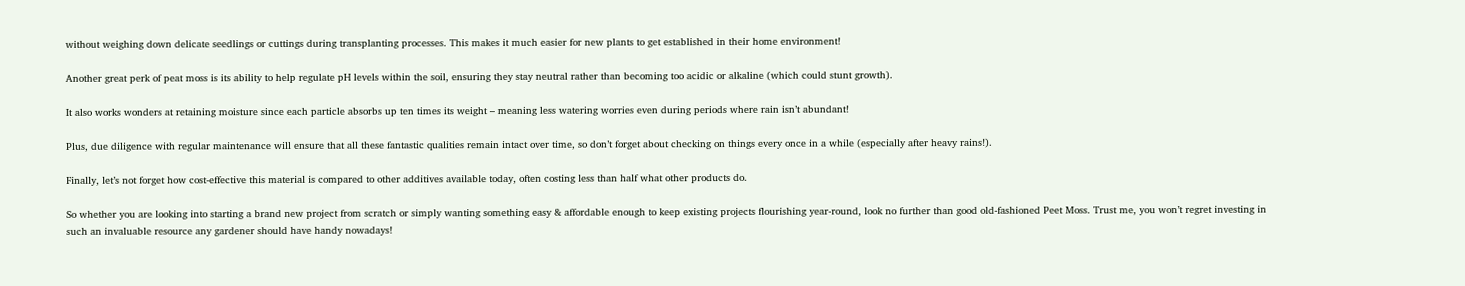without weighing down delicate seedlings or cuttings during transplanting processes. This makes it much easier for new plants to get established in their home environment!

Another great perk of peat moss is its ability to help regulate pH levels within the soil, ensuring they stay neutral rather than becoming too acidic or alkaline (which could stunt growth).

It also works wonders at retaining moisture since each particle absorbs up ten times its weight – meaning less watering worries even during periods where rain isn’t abundant!

Plus, due diligence with regular maintenance will ensure that all these fantastic qualities remain intact over time, so don’t forget about checking on things every once in a while (especially after heavy rains!).

Finally, let’s not forget how cost-effective this material is compared to other additives available today, often costing less than half what other products do.

So whether you are looking into starting a brand new project from scratch or simply wanting something easy & affordable enough to keep existing projects flourishing year-round, look no further than good old-fashioned Peet Moss. Trust me, you won’t regret investing in such an invaluable resource any gardener should have handy nowadays!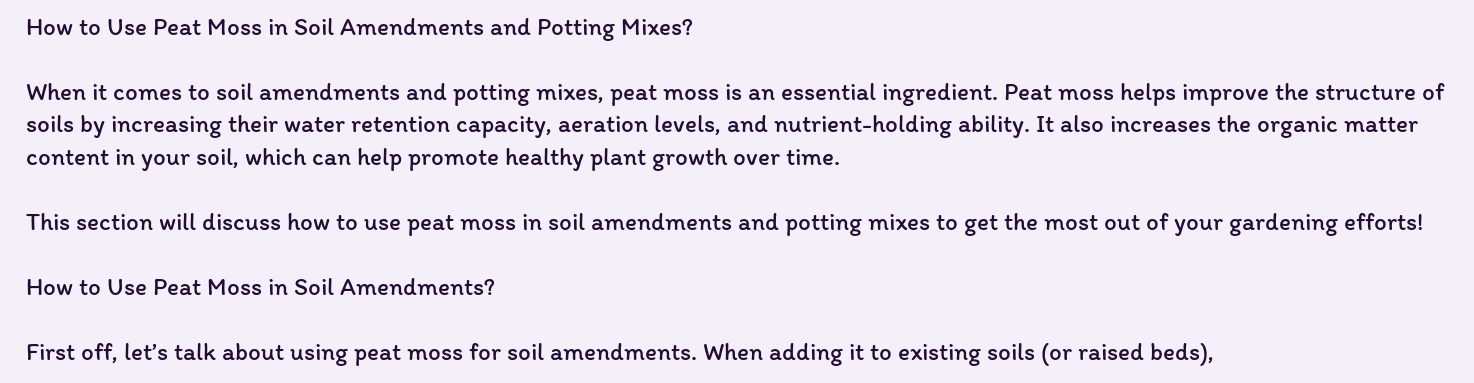How to Use Peat Moss in Soil Amendments and Potting Mixes?

When it comes to soil amendments and potting mixes, peat moss is an essential ingredient. Peat moss helps improve the structure of soils by increasing their water retention capacity, aeration levels, and nutrient-holding ability. It also increases the organic matter content in your soil, which can help promote healthy plant growth over time.

This section will discuss how to use peat moss in soil amendments and potting mixes to get the most out of your gardening efforts!

How to Use Peat Moss in Soil Amendments?

First off, let’s talk about using peat moss for soil amendments. When adding it to existing soils (or raised beds),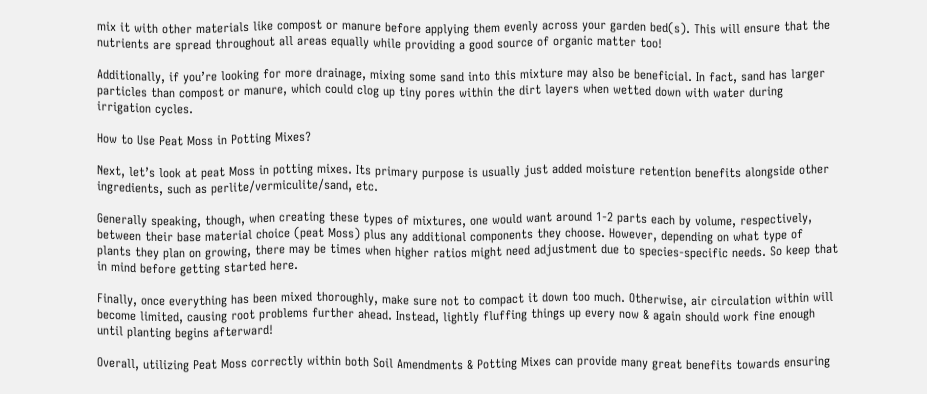mix it with other materials like compost or manure before applying them evenly across your garden bed(s). This will ensure that the nutrients are spread throughout all areas equally while providing a good source of organic matter too!

Additionally, if you’re looking for more drainage, mixing some sand into this mixture may also be beneficial. In fact, sand has larger particles than compost or manure, which could clog up tiny pores within the dirt layers when wetted down with water during irrigation cycles.

How to Use Peat Moss in Potting Mixes?

Next, let’s look at peat Moss in potting mixes. Its primary purpose is usually just added moisture retention benefits alongside other ingredients, such as perlite/vermiculite/sand, etc.

Generally speaking, though, when creating these types of mixtures, one would want around 1-2 parts each by volume, respectively, between their base material choice (peat Moss) plus any additional components they choose. However, depending on what type of plants they plan on growing, there may be times when higher ratios might need adjustment due to species-specific needs. So keep that in mind before getting started here.

Finally, once everything has been mixed thoroughly, make sure not to compact it down too much. Otherwise, air circulation within will become limited, causing root problems further ahead. Instead, lightly fluffing things up every now & again should work fine enough until planting begins afterward!

Overall, utilizing Peat Moss correctly within both Soil Amendments & Potting Mixes can provide many great benefits towards ensuring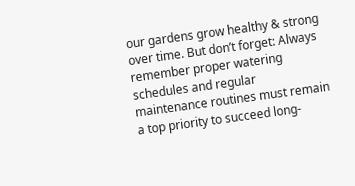our gardens grow healthy & strong over time. But don’t forget: Always remember proper watering schedules and regular maintenance routines must remain a top priority to succeed long-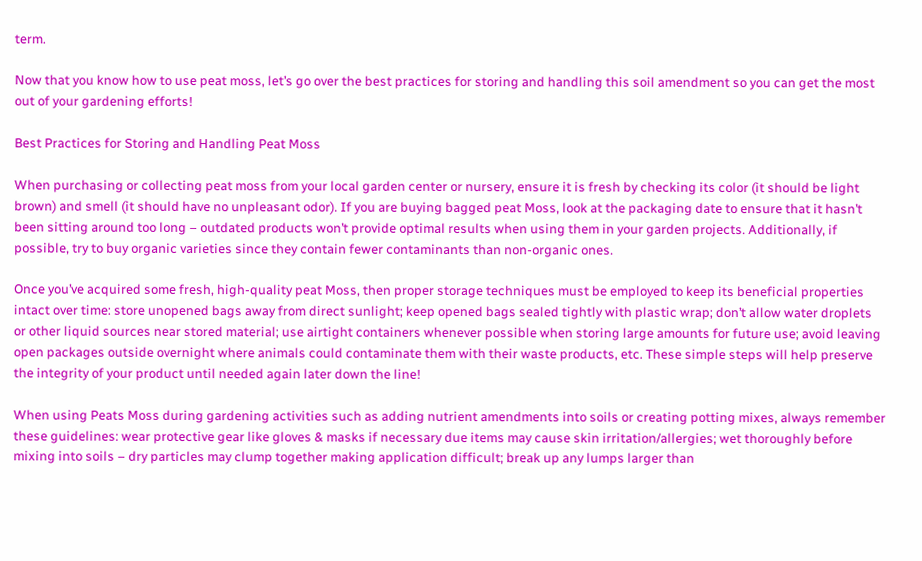term.

Now that you know how to use peat moss, let’s go over the best practices for storing and handling this soil amendment so you can get the most out of your gardening efforts!

Best Practices for Storing and Handling Peat Moss

When purchasing or collecting peat moss from your local garden center or nursery, ensure it is fresh by checking its color (it should be light brown) and smell (it should have no unpleasant odor). If you are buying bagged peat Moss, look at the packaging date to ensure that it hasn’t been sitting around too long – outdated products won’t provide optimal results when using them in your garden projects. Additionally, if possible, try to buy organic varieties since they contain fewer contaminants than non-organic ones.

Once you’ve acquired some fresh, high-quality peat Moss, then proper storage techniques must be employed to keep its beneficial properties intact over time: store unopened bags away from direct sunlight; keep opened bags sealed tightly with plastic wrap; don’t allow water droplets or other liquid sources near stored material; use airtight containers whenever possible when storing large amounts for future use; avoid leaving open packages outside overnight where animals could contaminate them with their waste products, etc. These simple steps will help preserve the integrity of your product until needed again later down the line!

When using Peats Moss during gardening activities such as adding nutrient amendments into soils or creating potting mixes, always remember these guidelines: wear protective gear like gloves & masks if necessary due items may cause skin irritation/allergies; wet thoroughly before mixing into soils – dry particles may clump together making application difficult; break up any lumps larger than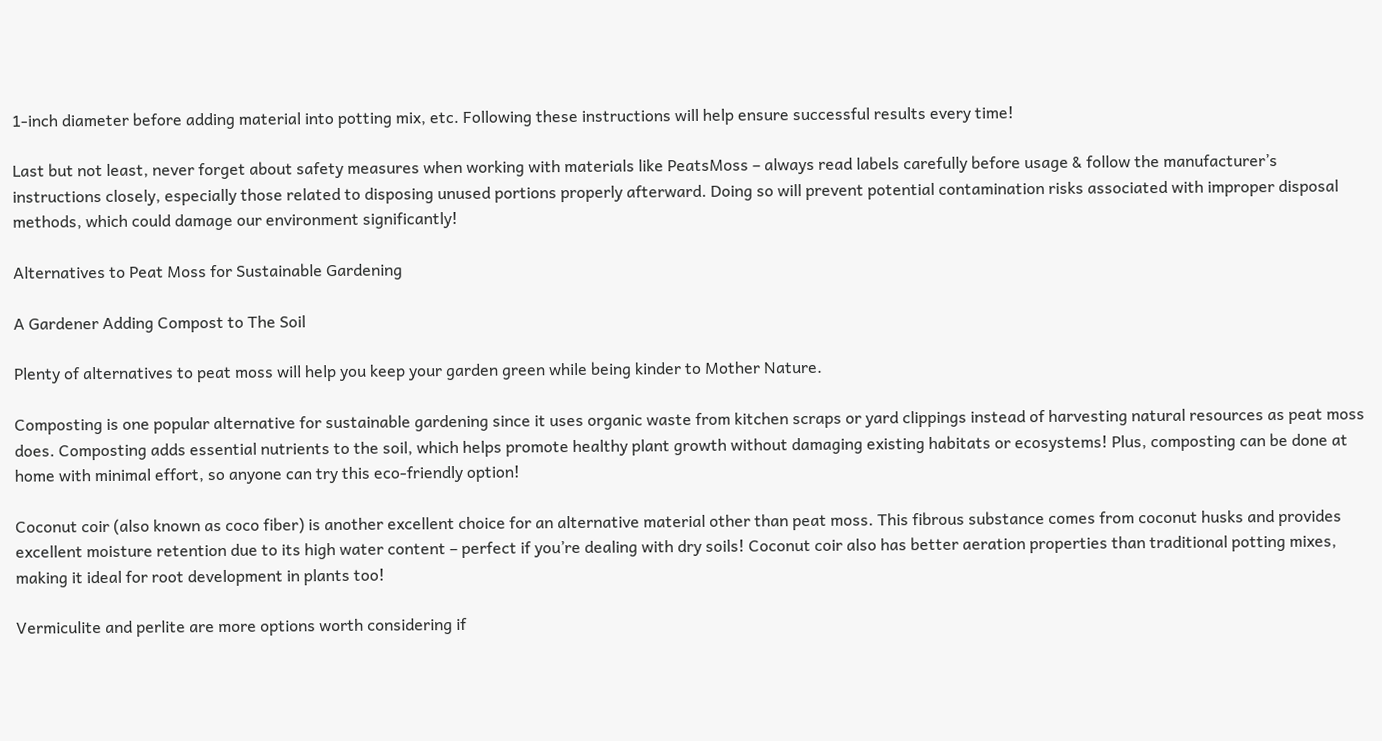1-inch diameter before adding material into potting mix, etc. Following these instructions will help ensure successful results every time!

Last but not least, never forget about safety measures when working with materials like PeatsMoss – always read labels carefully before usage & follow the manufacturer’s instructions closely, especially those related to disposing unused portions properly afterward. Doing so will prevent potential contamination risks associated with improper disposal methods, which could damage our environment significantly!

Alternatives to Peat Moss for Sustainable Gardening

A Gardener Adding Compost to The Soil

Plenty of alternatives to peat moss will help you keep your garden green while being kinder to Mother Nature.

Composting is one popular alternative for sustainable gardening since it uses organic waste from kitchen scraps or yard clippings instead of harvesting natural resources as peat moss does. Composting adds essential nutrients to the soil, which helps promote healthy plant growth without damaging existing habitats or ecosystems! Plus, composting can be done at home with minimal effort, so anyone can try this eco-friendly option!

Coconut coir (also known as coco fiber) is another excellent choice for an alternative material other than peat moss. This fibrous substance comes from coconut husks and provides excellent moisture retention due to its high water content – perfect if you’re dealing with dry soils! Coconut coir also has better aeration properties than traditional potting mixes, making it ideal for root development in plants too!

Vermiculite and perlite are more options worth considering if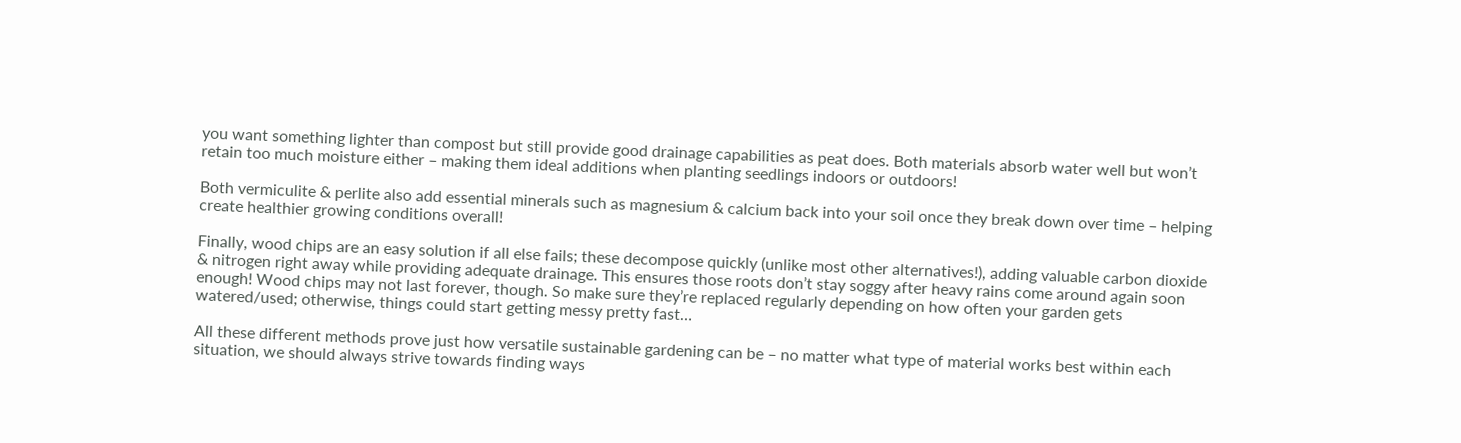you want something lighter than compost but still provide good drainage capabilities as peat does. Both materials absorb water well but won’t retain too much moisture either – making them ideal additions when planting seedlings indoors or outdoors!

Both vermiculite & perlite also add essential minerals such as magnesium & calcium back into your soil once they break down over time – helping create healthier growing conditions overall!

Finally, wood chips are an easy solution if all else fails; these decompose quickly (unlike most other alternatives!), adding valuable carbon dioxide & nitrogen right away while providing adequate drainage. This ensures those roots don’t stay soggy after heavy rains come around again soon enough! Wood chips may not last forever, though. So make sure they’re replaced regularly depending on how often your garden gets watered/used; otherwise, things could start getting messy pretty fast…

All these different methods prove just how versatile sustainable gardening can be – no matter what type of material works best within each situation, we should always strive towards finding ways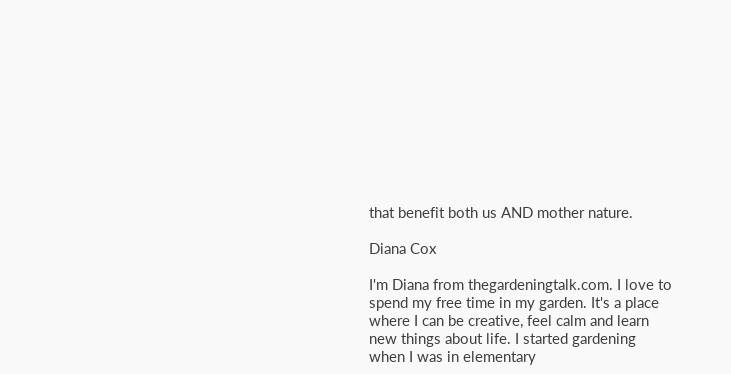that benefit both us AND mother nature.

Diana Cox

I'm Diana from thegardeningtalk.com. I love to spend my free time in my garden. It's a place where I can be creative, feel calm and learn new things about life. I started gardening when I was in elementary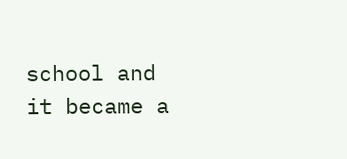school and it became a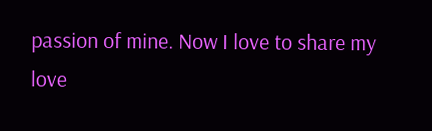passion of mine. Now I love to share my love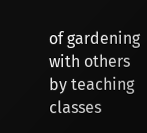of gardening with others by teaching classes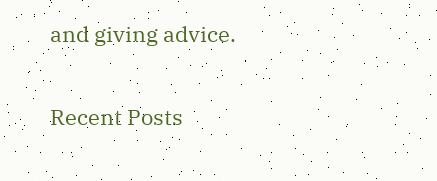and giving advice.

Recent Posts